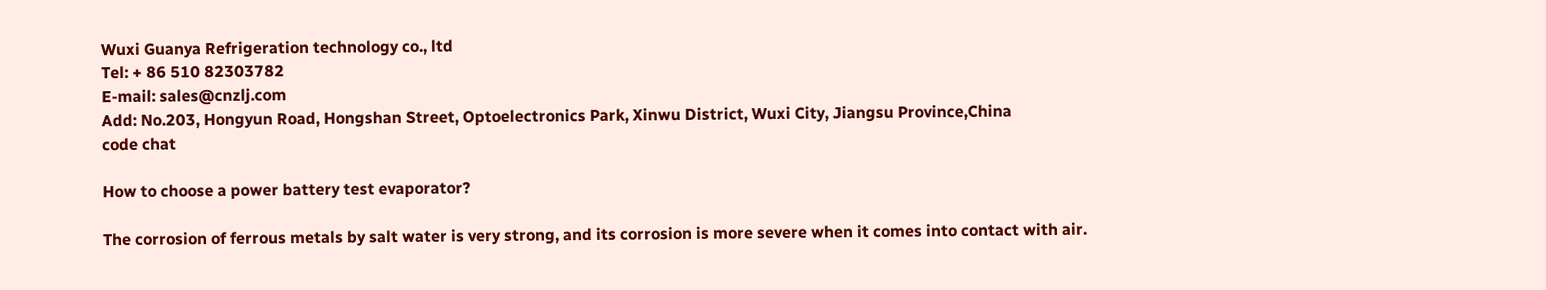Wuxi Guanya Refrigeration technology co., ltd
Tel: + 86 510 82303782
E-mail: sales@cnzlj.com
Add: No.203, Hongyun Road, Hongshan Street, Optoelectronics Park, Xinwu District, Wuxi City, Jiangsu Province,China
code chat

How to choose a power battery test evaporator?

The corrosion of ferrous metals by salt water is very strong, and its corrosion is more severe when it comes into contact with air.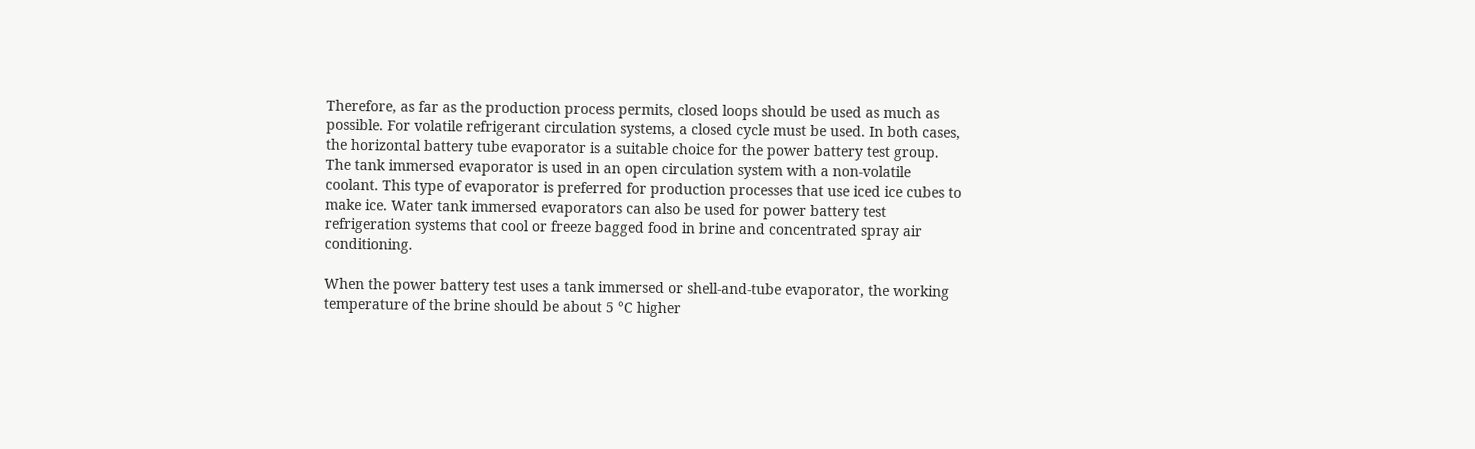Therefore, as far as the production process permits, closed loops should be used as much as possible. For volatile refrigerant circulation systems, a closed cycle must be used. In both cases, the horizontal battery tube evaporator is a suitable choice for the power battery test group. The tank immersed evaporator is used in an open circulation system with a non-volatile coolant. This type of evaporator is preferred for production processes that use iced ice cubes to make ice. Water tank immersed evaporators can also be used for power battery test refrigeration systems that cool or freeze bagged food in brine and concentrated spray air conditioning.

When the power battery test uses a tank immersed or shell-and-tube evaporator, the working temperature of the brine should be about 5 °C higher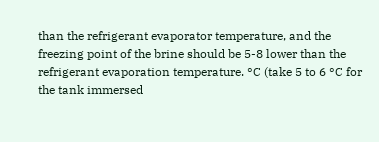than the refrigerant evaporator temperature, and the freezing point of the brine should be 5-8 lower than the refrigerant evaporation temperature. °C (take 5 to 6 °C for the tank immersed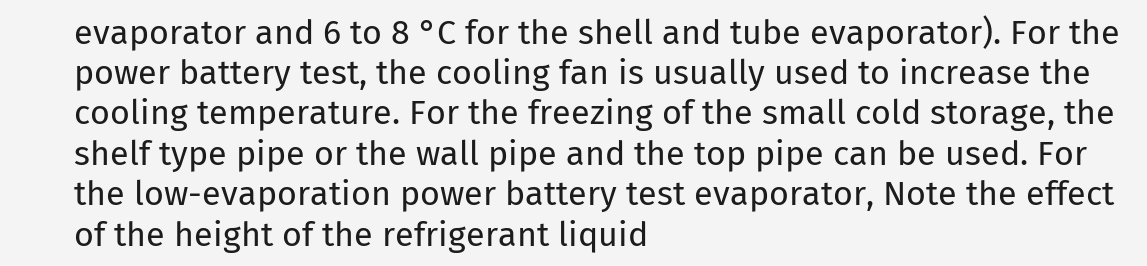evaporator and 6 to 8 °C for the shell and tube evaporator). For the power battery test, the cooling fan is usually used to increase the cooling temperature. For the freezing of the small cold storage, the shelf type pipe or the wall pipe and the top pipe can be used. For the low-evaporation power battery test evaporator, Note the effect of the height of the refrigerant liquid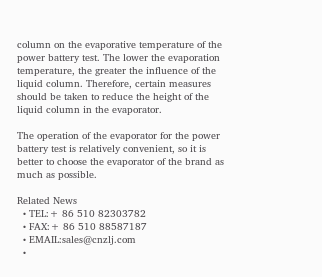column on the evaporative temperature of the power battery test. The lower the evaporation temperature, the greater the influence of the liquid column. Therefore, certain measures should be taken to reduce the height of the liquid column in the evaporator.

The operation of the evaporator for the power battery test is relatively convenient, so it is better to choose the evaporator of the brand as much as possible.

Related News
  • TEL:+ 86 510 82303782
  • FAX:+ 86 510 88587187
  • EMAIL:sales@cnzlj.com
  •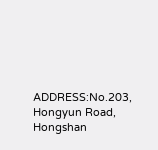ADDRESS:No.203, Hongyun Road, Hongshan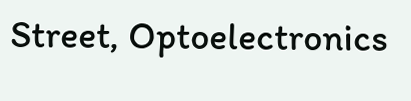Street, Optoelectronics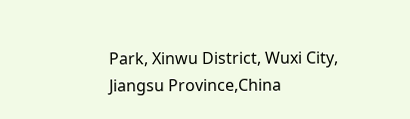Park, Xinwu District, Wuxi City, Jiangsu Province,China